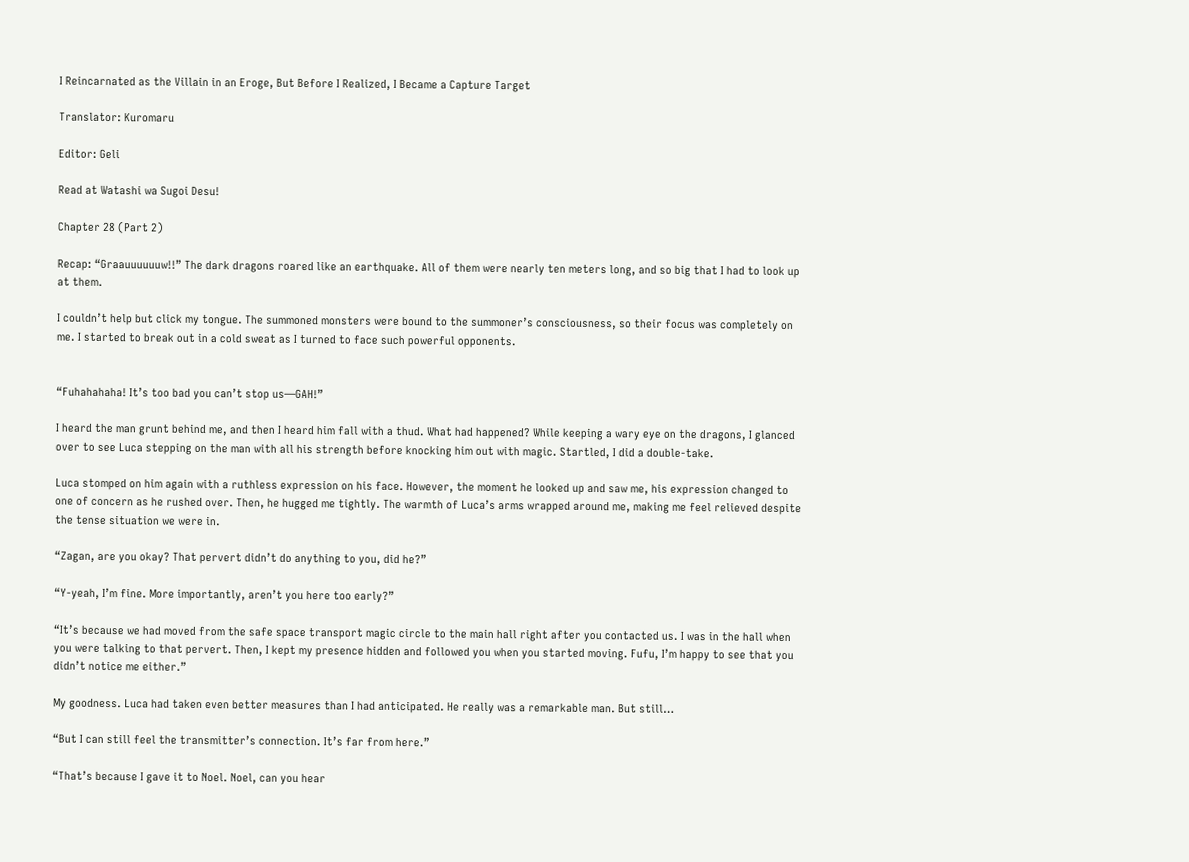I Reincarnated as the Villain in an Eroge, But Before I Realized, I Became a Capture Target

Translator: Kuromaru

Editor: Geli

Read at Watashi wa Sugoi Desu!

Chapter 28 (Part 2)

Recap: “Graauuuuuuw!!” The dark dragons roared like an earthquake. All of them were nearly ten meters long, and so big that I had to look up at them.

I couldn’t help but click my tongue. The summoned monsters were bound to the summoner’s consciousness, so their focus was completely on me. I started to break out in a cold sweat as I turned to face such powerful opponents.


“Fuhahahaha! It’s too bad you can’t stop us—GAH!”

I heard the man grunt behind me, and then I heard him fall with a thud. What had happened? While keeping a wary eye on the dragons, I glanced over to see Luca stepping on the man with all his strength before knocking him out with magic. Startled, I did a double-take.

Luca stomped on him again with a ruthless expression on his face. However, the moment he looked up and saw me, his expression changed to one of concern as he rushed over. Then, he hugged me tightly. The warmth of Luca’s arms wrapped around me, making me feel relieved despite the tense situation we were in.

“Zagan, are you okay? That pervert didn’t do anything to you, did he?”

“Y-yeah, I’m fine. More importantly, aren’t you here too early?”

“It’s because we had moved from the safe space transport magic circle to the main hall right after you contacted us. I was in the hall when you were talking to that pervert. Then, I kept my presence hidden and followed you when you started moving. Fufu, I’m happy to see that you didn’t notice me either.”

My goodness. Luca had taken even better measures than I had anticipated. He really was a remarkable man. But still…

“But I can still feel the transmitter’s connection. It’s far from here.”

“That’s because I gave it to Noel. Noel, can you hear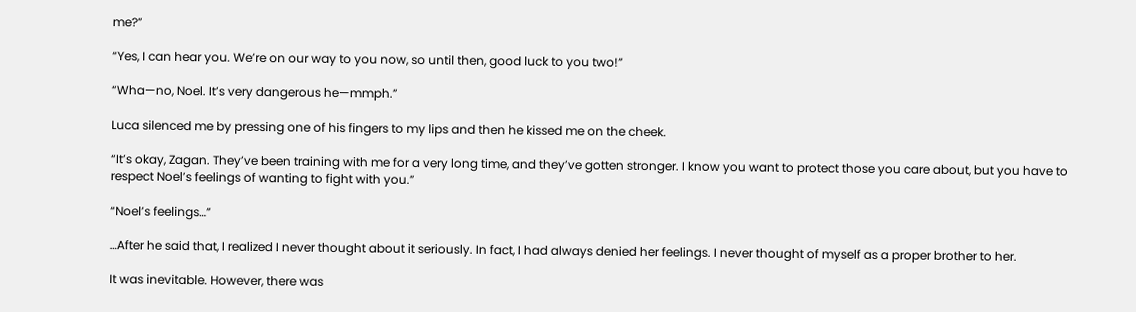me?”

“Yes, I can hear you. We’re on our way to you now, so until then, good luck to you two!”

“Wha—no, Noel. It’s very dangerous he—mmph.”

Luca silenced me by pressing one of his fingers to my lips and then he kissed me on the cheek.

“It’s okay, Zagan. They’ve been training with me for a very long time, and they’ve gotten stronger. I know you want to protect those you care about, but you have to respect Noel’s feelings of wanting to fight with you.”

“Noel’s feelings…”

…After he said that, I realized I never thought about it seriously. In fact, I had always denied her feelings. I never thought of myself as a proper brother to her.

It was inevitable. However, there was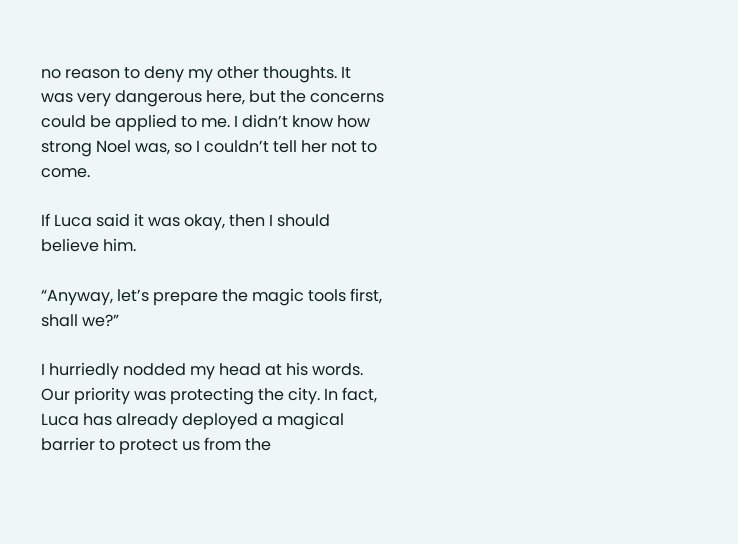no reason to deny my other thoughts. It was very dangerous here, but the concerns could be applied to me. I didn’t know how strong Noel was, so I couldn’t tell her not to come.

If Luca said it was okay, then I should believe him.

“Anyway, let’s prepare the magic tools first, shall we?”

I hurriedly nodded my head at his words. Our priority was protecting the city. In fact, Luca has already deployed a magical barrier to protect us from the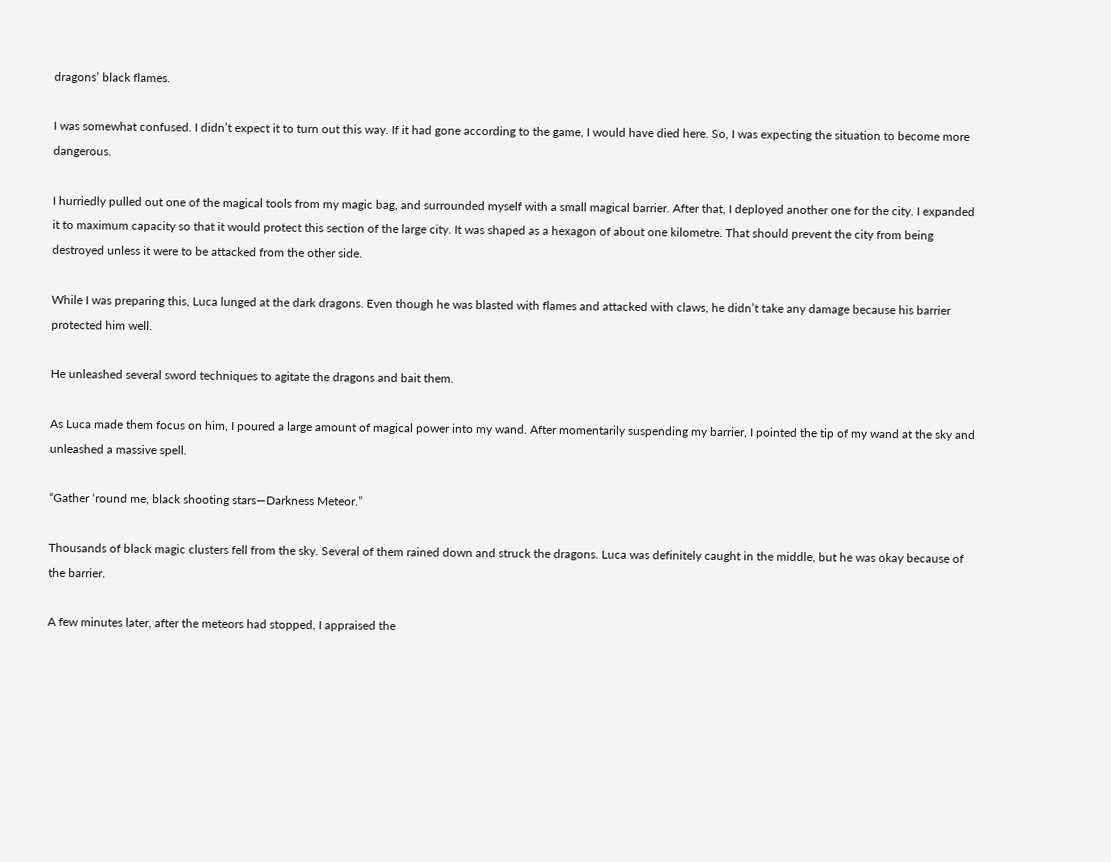dragons’ black flames.

I was somewhat confused. I didn’t expect it to turn out this way. If it had gone according to the game, I would have died here. So, I was expecting the situation to become more dangerous.

I hurriedly pulled out one of the magical tools from my magic bag, and surrounded myself with a small magical barrier. After that, I deployed another one for the city. I expanded it to maximum capacity so that it would protect this section of the large city. It was shaped as a hexagon of about one kilometre. That should prevent the city from being destroyed unless it were to be attacked from the other side.

While I was preparing this, Luca lunged at the dark dragons. Even though he was blasted with flames and attacked with claws, he didn’t take any damage because his barrier protected him well.

He unleashed several sword techniques to agitate the dragons and bait them.

As Luca made them focus on him, I poured a large amount of magical power into my wand. After momentarily suspending my barrier, I pointed the tip of my wand at the sky and unleashed a massive spell.

“Gather ‘round me, black shooting stars—Darkness Meteor.”

Thousands of black magic clusters fell from the sky. Several of them rained down and struck the dragons. Luca was definitely caught in the middle, but he was okay because of the barrier.

A few minutes later, after the meteors had stopped, I appraised the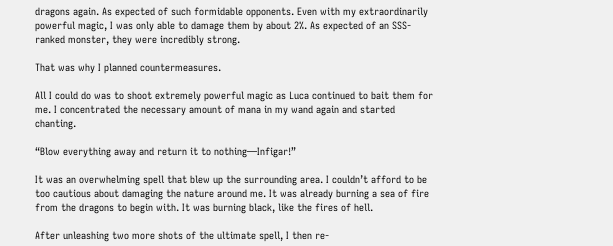dragons again. As expected of such formidable opponents. Even with my extraordinarily powerful magic, I was only able to damage them by about 2%. As expected of an SSS-ranked monster, they were incredibly strong.

That was why I planned countermeasures.

All I could do was to shoot extremely powerful magic as Luca continued to bait them for me. I concentrated the necessary amount of mana in my wand again and started chanting.

“Blow everything away and return it to nothing—Infigar!”

It was an overwhelming spell that blew up the surrounding area. I couldn’t afford to be too cautious about damaging the nature around me. It was already burning a sea of fire from the dragons to begin with. It was burning black, like the fires of hell.

After unleashing two more shots of the ultimate spell, I then re-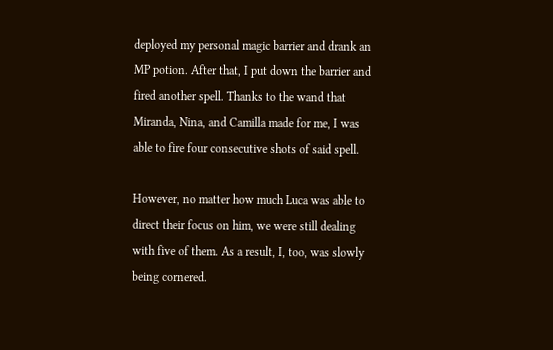deployed my personal magic barrier and drank an MP potion. After that, I put down the barrier and fired another spell. Thanks to the wand that Miranda, Nina, and Camilla made for me, I was able to fire four consecutive shots of said spell.

However, no matter how much Luca was able to direct their focus on him, we were still dealing with five of them. As a result, I, too, was slowly being cornered.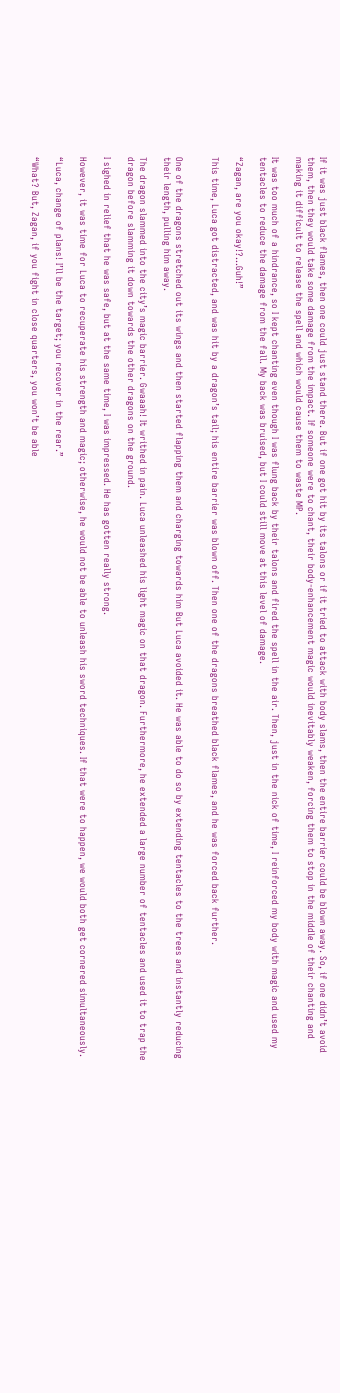If it was just black flames, then one could just stand there. But if one got hit by its talons or if it tried to attack with body slams, then the entire barrier could be blown away. So, if one didn’t avoid them, then they would take some damage from the impact. If someone were to chant, their body-enhancement magic would inevitably weaken, forcing them to stop in the middle of their chanting and making it difficult to release the spell and which would cause them to waste MP.

It was too much of a hindrance, so I kept chanting even though I was flung back by their talons and fired the spell in the air. Then, just in the nick of time, I reinforced my body with magic and used my tentacles to reduce the damage from the fall. My back was bruised, but I could still move at this level of damage.

“Zagan, are you okay!?…Guh!”

This time, Luca got distracted, and was hit by a dragon’s tail; his entire barrier was blown off. Then one of the dragons breathed black flames, and he was forced back further.


One of the dragons stretched out its wings and then started flapping them and charging towards him But Luca avoided it. He was able to do so by extending tentacles to the trees and instantly reducing their length, pulling him away.

The dragon slammed into the city’s magic barrier. Gwaaah! It writhed in pain. Luca unleashed his light magic on that dragon. Furthermore, he extended a large number of tentacles and used it to trap the dragon before slamming it down towards the other dragons on the ground.

I sighed in relief that he was safe, but at the same time, I was impressed. He has gotten really strong.

However, it was time for Luca to recuperate his strength and magic; otherwise, he would not be able to unleash his sword techniques. If that were to happen, we would both get cornered simultaneously.

“Luca, change of plans! I’ll be the target; you recover in the rear.”

“What? But, Zagan, if you fight in close quarters, you won’t be able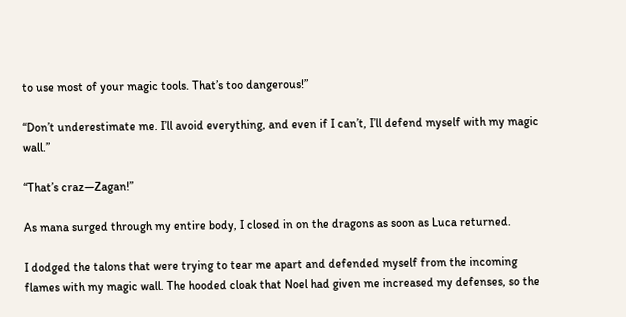to use most of your magic tools. That’s too dangerous!”

“Don’t underestimate me. I’ll avoid everything, and even if I can’t, I’ll defend myself with my magic wall.”

“That’s craz—Zagan!”

As mana surged through my entire body, I closed in on the dragons as soon as Luca returned.

I dodged the talons that were trying to tear me apart and defended myself from the incoming flames with my magic wall. The hooded cloak that Noel had given me increased my defenses, so the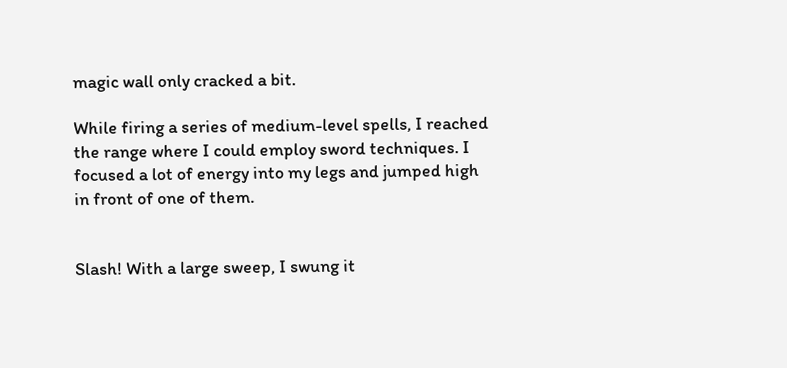magic wall only cracked a bit.

While firing a series of medium-level spells, I reached the range where I could employ sword techniques. I focused a lot of energy into my legs and jumped high in front of one of them.


Slash! With a large sweep, I swung it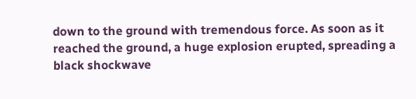down to the ground with tremendous force. As soon as it reached the ground, a huge explosion erupted, spreading a black shockwave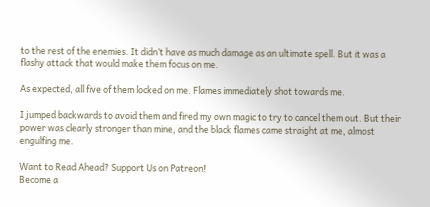to the rest of the enemies. It didn’t have as much damage as an ultimate spell. But it was a flashy attack that would make them focus on me.

As expected, all five of them locked on me. Flames immediately shot towards me.

I jumped backwards to avoid them and fired my own magic to try to cancel them out. But their power was clearly stronger than mine, and the black flames came straight at me, almost engulfing me.

Want to Read Ahead? Support Us on Patreon!
Become a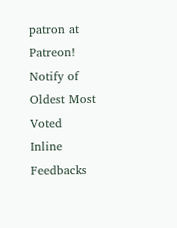patron at Patreon!
Notify of
Oldest Most Voted
Inline Feedbacks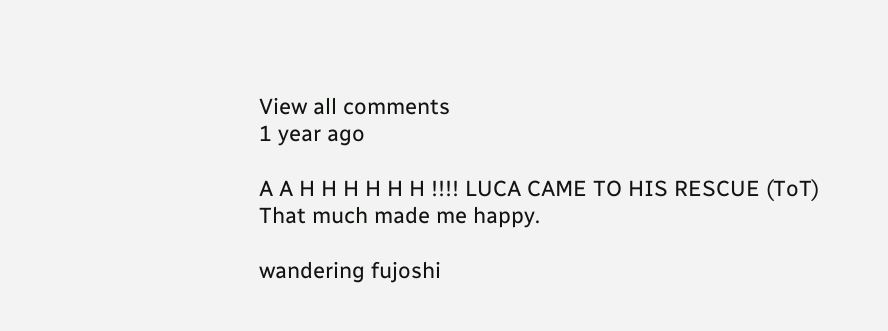View all comments
1 year ago

A A H H H H H H !!!! LUCA CAME TO HIS RESCUE (ToT) That much made me happy.

wandering fujoshi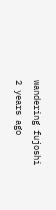wandering fujoshi
2 years ago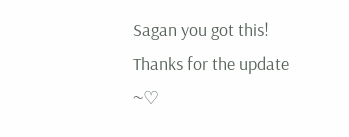Sagan you got this!
Thanks for the update ~♡